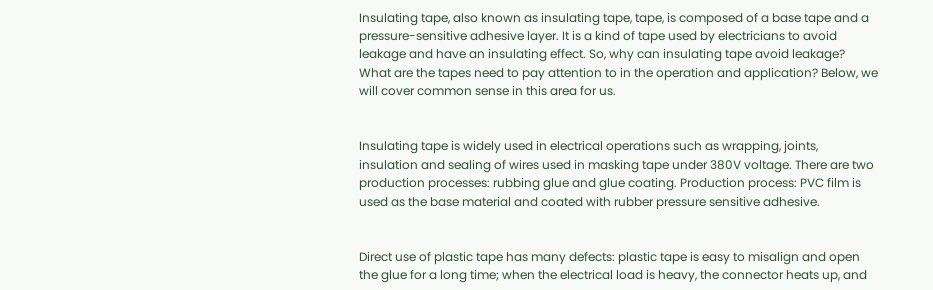Insulating tape, also known as insulating tape, tape, is composed of a base tape and a pressure-sensitive adhesive layer. It is a kind of tape used by electricians to avoid leakage and have an insulating effect. So, why can insulating tape avoid leakage? What are the tapes need to pay attention to in the operation and application? Below, we will cover common sense in this area for us.


Insulating tape is widely used in electrical operations such as wrapping, joints, insulation and sealing of wires used in masking tape under 380V voltage. There are two production processes: rubbing glue and glue coating. Production process: PVC film is used as the base material and coated with rubber pressure sensitive adhesive.


Direct use of plastic tape has many defects: plastic tape is easy to misalign and open the glue for a long time; when the electrical load is heavy, the connector heats up, and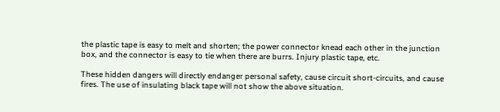the plastic tape is easy to melt and shorten; the power connector knead each other in the junction box, and the connector is easy to tie when there are burrs. Injury plastic tape, etc.

These hidden dangers will directly endanger personal safety, cause circuit short-circuits, and cause fires. The use of insulating black tape will not show the above situation.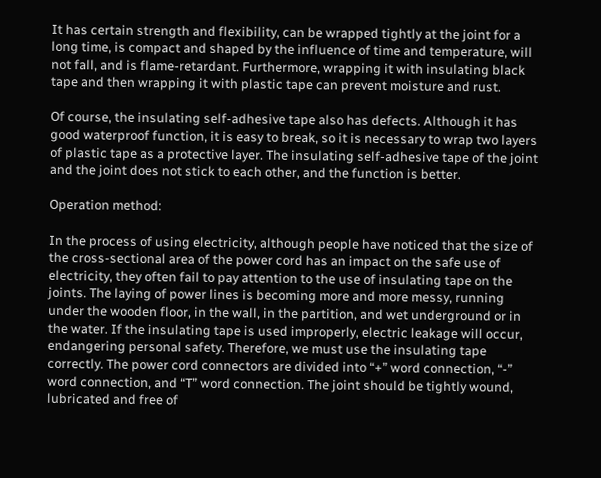It has certain strength and flexibility, can be wrapped tightly at the joint for a long time, is compact and shaped by the influence of time and temperature, will not fall, and is flame-retardant. Furthermore, wrapping it with insulating black tape and then wrapping it with plastic tape can prevent moisture and rust.

Of course, the insulating self-adhesive tape also has defects. Although it has good waterproof function, it is easy to break, so it is necessary to wrap two layers of plastic tape as a protective layer. The insulating self-adhesive tape of the joint and the joint does not stick to each other, and the function is better.

Operation method:

In the process of using electricity, although people have noticed that the size of the cross-sectional area of the power cord has an impact on the safe use of electricity, they often fail to pay attention to the use of insulating tape on the joints. The laying of power lines is becoming more and more messy, running under the wooden floor, in the wall, in the partition, and wet underground or in the water. If the insulating tape is used improperly, electric leakage will occur, endangering personal safety. Therefore, we must use the insulating tape correctly. The power cord connectors are divided into “+” word connection, “-” word connection, and “T” word connection. The joint should be tightly wound, lubricated and free of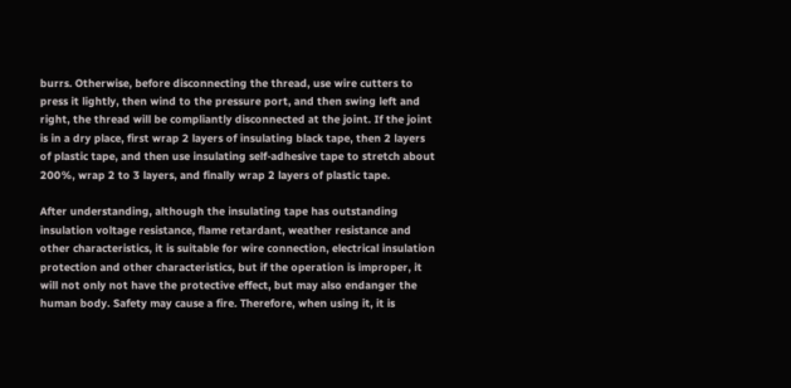burrs. Otherwise, before disconnecting the thread, use wire cutters to press it lightly, then wind to the pressure port, and then swing left and right, the thread will be compliantly disconnected at the joint. If the joint is in a dry place, first wrap 2 layers of insulating black tape, then 2 layers of plastic tape, and then use insulating self-adhesive tape to stretch about 200%, wrap 2 to 3 layers, and finally wrap 2 layers of plastic tape.

After understanding, although the insulating tape has outstanding insulation voltage resistance, flame retardant, weather resistance and other characteristics, it is suitable for wire connection, electrical insulation protection and other characteristics, but if the operation is improper, it will not only not have the protective effect, but may also endanger the human body. Safety may cause a fire. Therefore, when using it, it is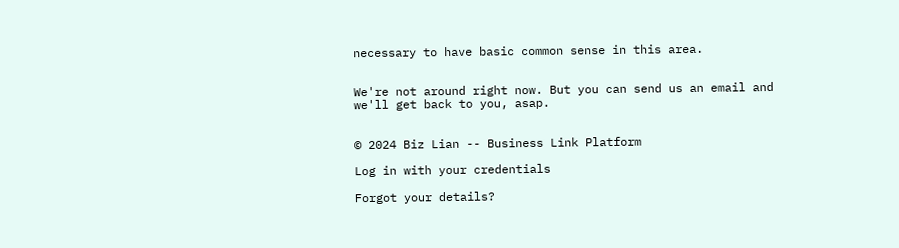necessary to have basic common sense in this area.


We're not around right now. But you can send us an email and we'll get back to you, asap.


© 2024 Biz Lian -- Business Link Platform

Log in with your credentials

Forgot your details?